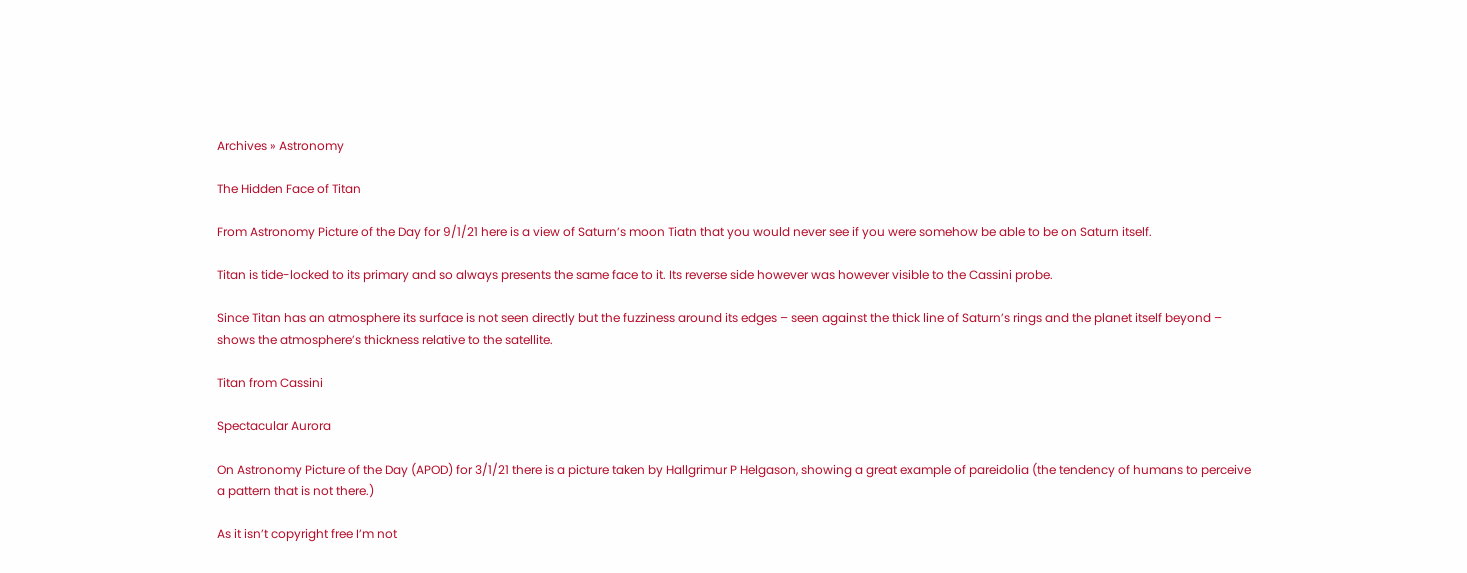Archives » Astronomy

The Hidden Face of Titan

From Astronomy Picture of the Day for 9/1/21 here is a view of Saturn’s moon Tiatn that you would never see if you were somehow be able to be on Saturn itself.

Titan is tide-locked to its primary and so always presents the same face to it. Its reverse side however was however visible to the Cassini probe.

Since Titan has an atmosphere its surface is not seen directly but the fuzziness around its edges – seen against the thick line of Saturn’s rings and the planet itself beyond – shows the atmosphere’s thickness relative to the satellite.

Titan from Cassini

Spectacular Aurora

On Astronomy Picture of the Day (APOD) for 3/1/21 there is a picture taken by Hallgrimur P Helgason, showing a great example of pareidolia (the tendency of humans to perceive a pattern that is not there.)

As it isn’t copyright free I’m not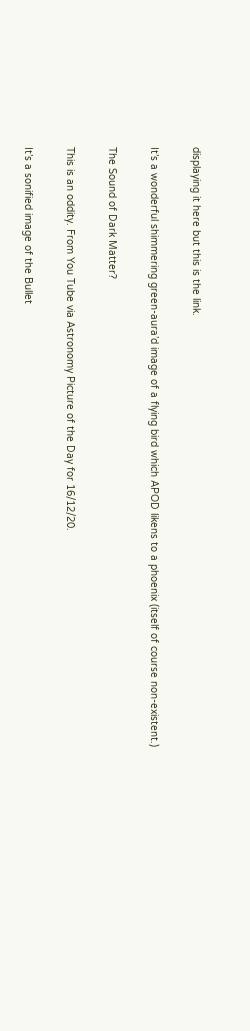displaying it here but this is the link.

It’s a wonderful shimmering green-aura’d image of a flying bird which APOD likens to a phoenix (itself of course non-existent.)

The Sound of Dark Matter?

This is an oddity. From You Tube via Astronomy Picture of the Day for 16/12/20.

It’s a sonified image of the Bullet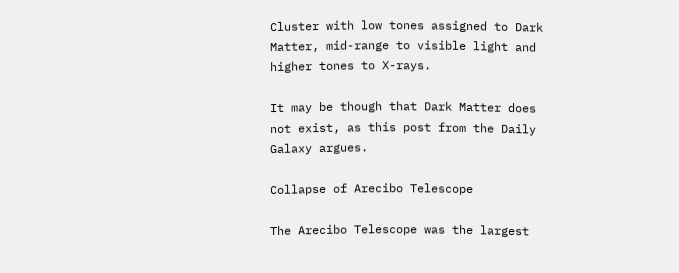Cluster with low tones assigned to Dark Matter, mid-range to visible light and higher tones to X-rays.

It may be though that Dark Matter does not exist, as this post from the Daily Galaxy argues.

Collapse of Arecibo Telescope

The Arecibo Telescope was the largest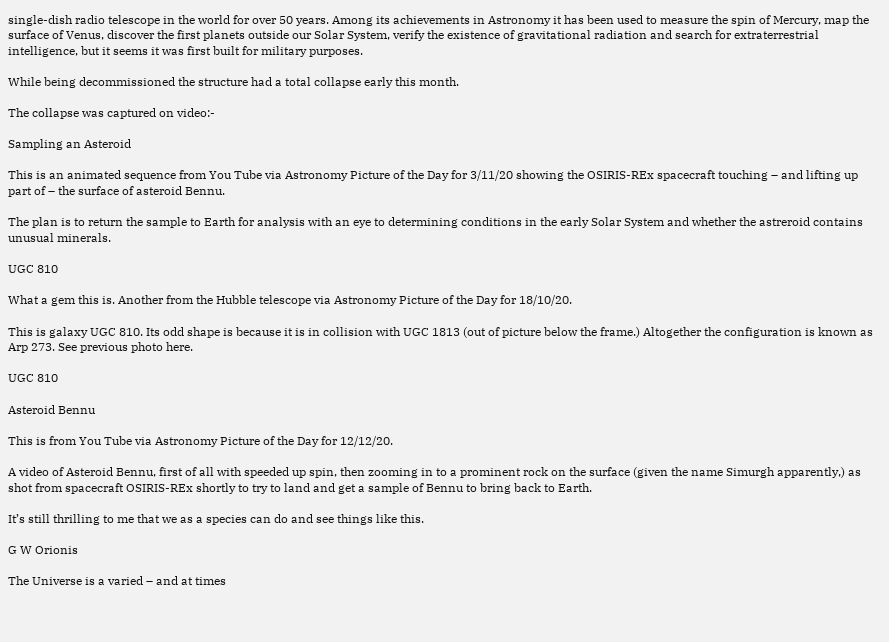single-dish radio telescope in the world for over 50 years. Among its achievements in Astronomy it has been used to measure the spin of Mercury, map the surface of Venus, discover the first planets outside our Solar System, verify the existence of gravitational radiation and search for extraterrestrial intelligence, but it seems it was first built for military purposes.

While being decommissioned the structure had a total collapse early this month.

The collapse was captured on video:-

Sampling an Asteroid

This is an animated sequence from You Tube via Astronomy Picture of the Day for 3/11/20 showing the OSIRIS-REx spacecraft touching – and lifting up part of – the surface of asteroid Bennu.

The plan is to return the sample to Earth for analysis with an eye to determining conditions in the early Solar System and whether the astreroid contains unusual minerals.

UGC 810

What a gem this is. Another from the Hubble telescope via Astronomy Picture of the Day for 18/10/20.

This is galaxy UGC 810. Its odd shape is because it is in collision with UGC 1813 (out of picture below the frame.) Altogether the configuration is known as Arp 273. See previous photo here.

UGC 810

Asteroid Bennu

This is from You Tube via Astronomy Picture of the Day for 12/12/20.

A video of Asteroid Bennu, first of all with speeded up spin, then zooming in to a prominent rock on the surface (given the name Simurgh apparently,) as shot from spacecraft OSIRIS-REx shortly to try to land and get a sample of Bennu to bring back to Earth.

It’s still thrilling to me that we as a species can do and see things like this.

G W Orionis

The Universe is a varied – and at times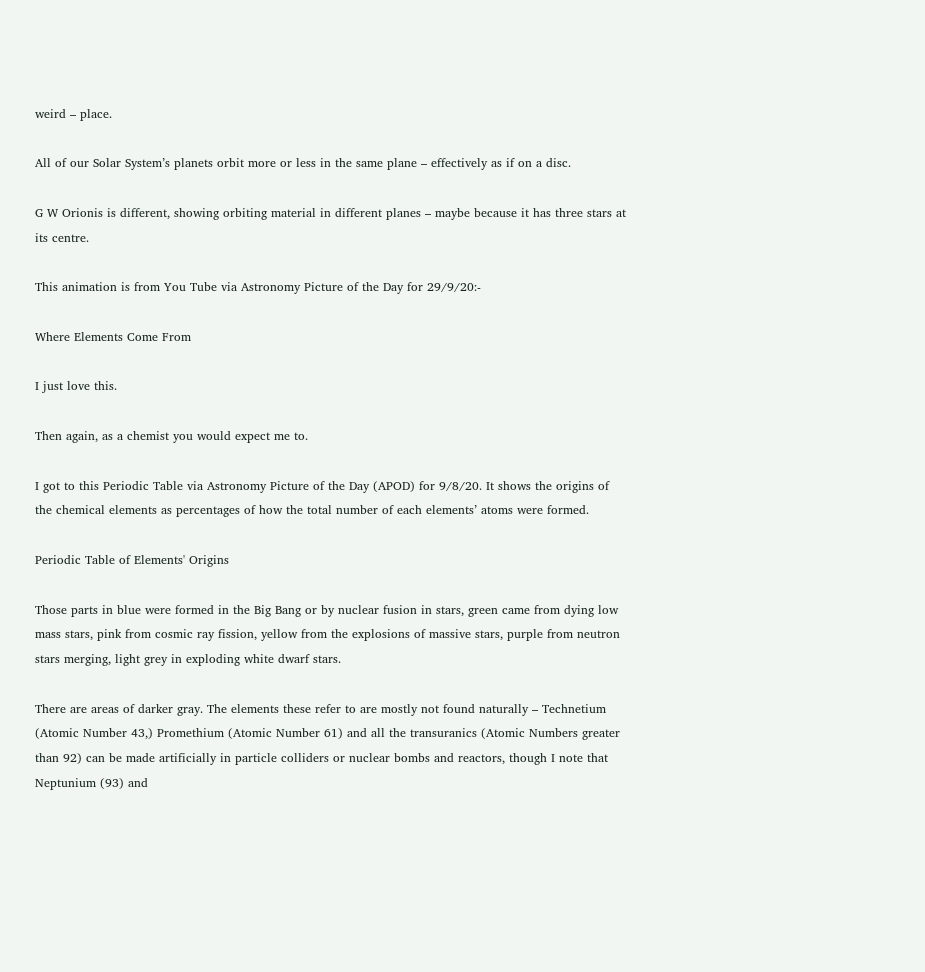weird – place.

All of our Solar System’s planets orbit more or less in the same plane – effectively as if on a disc.

G W Orionis is different, showing orbiting material in different planes – maybe because it has three stars at its centre.

This animation is from You Tube via Astronomy Picture of the Day for 29/9/20:-

Where Elements Come From

I just love this.

Then again, as a chemist you would expect me to.

I got to this Periodic Table via Astronomy Picture of the Day (APOD) for 9/8/20. It shows the origins of the chemical elements as percentages of how the total number of each elements’ atoms were formed.

Periodic Table of Elements' Origins

Those parts in blue were formed in the Big Bang or by nuclear fusion in stars, green came from dying low mass stars, pink from cosmic ray fission, yellow from the explosions of massive stars, purple from neutron stars merging, light grey in exploding white dwarf stars.

There are areas of darker gray. The elements these refer to are mostly not found naturally – Technetium (Atomic Number 43,) Promethium (Atomic Number 61) and all the transuranics (Atomic Numbers greater than 92) can be made artificially in particle colliders or nuclear bombs and reactors, though I note that Neptunium (93) and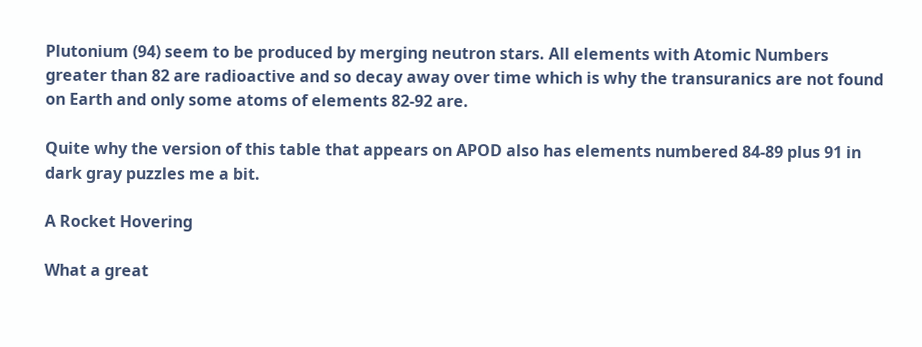Plutonium (94) seem to be produced by merging neutron stars. All elements with Atomic Numbers greater than 82 are radioactive and so decay away over time which is why the transuranics are not found on Earth and only some atoms of elements 82-92 are.

Quite why the version of this table that appears on APOD also has elements numbered 84-89 plus 91 in dark gray puzzles me a bit.

A Rocket Hovering

What a great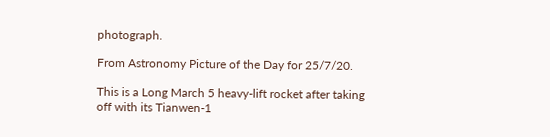photograph.

From Astronomy Picture of the Day for 25/7/20.

This is a Long March 5 heavy-lift rocket after taking off with its Tianwen-1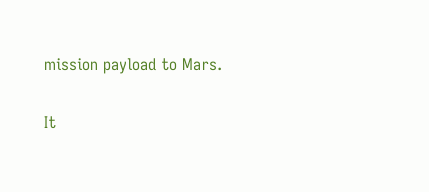mission payload to Mars.

It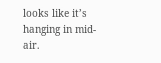looks like it’s hanging in mid-air.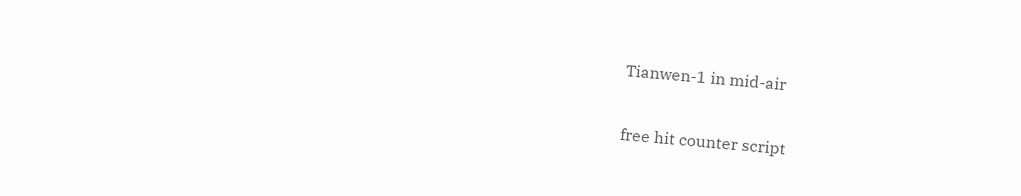Tianwen-1 in mid-air

free hit counter script